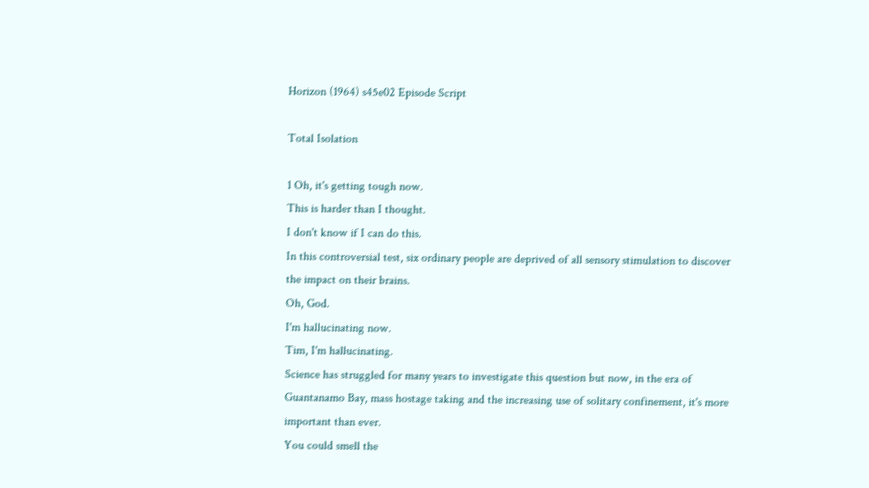Horizon (1964) s45e02 Episode Script

Total Isolation

1 Oh, it's getting tough now.
This is harder than I thought.
I don't know if I can do this.
In this controversial test, six ordinary people are deprived of all sensory stimulation to discover the impact on their brains.
Oh, God.
I'm hallucinating now.
Tim, I'm hallucinating.
Science has struggled for many years to investigate this question but now, in the era of Guantanamo Bay, mass hostage taking and the increasing use of solitary confinement, it's more important than ever.
You could smell the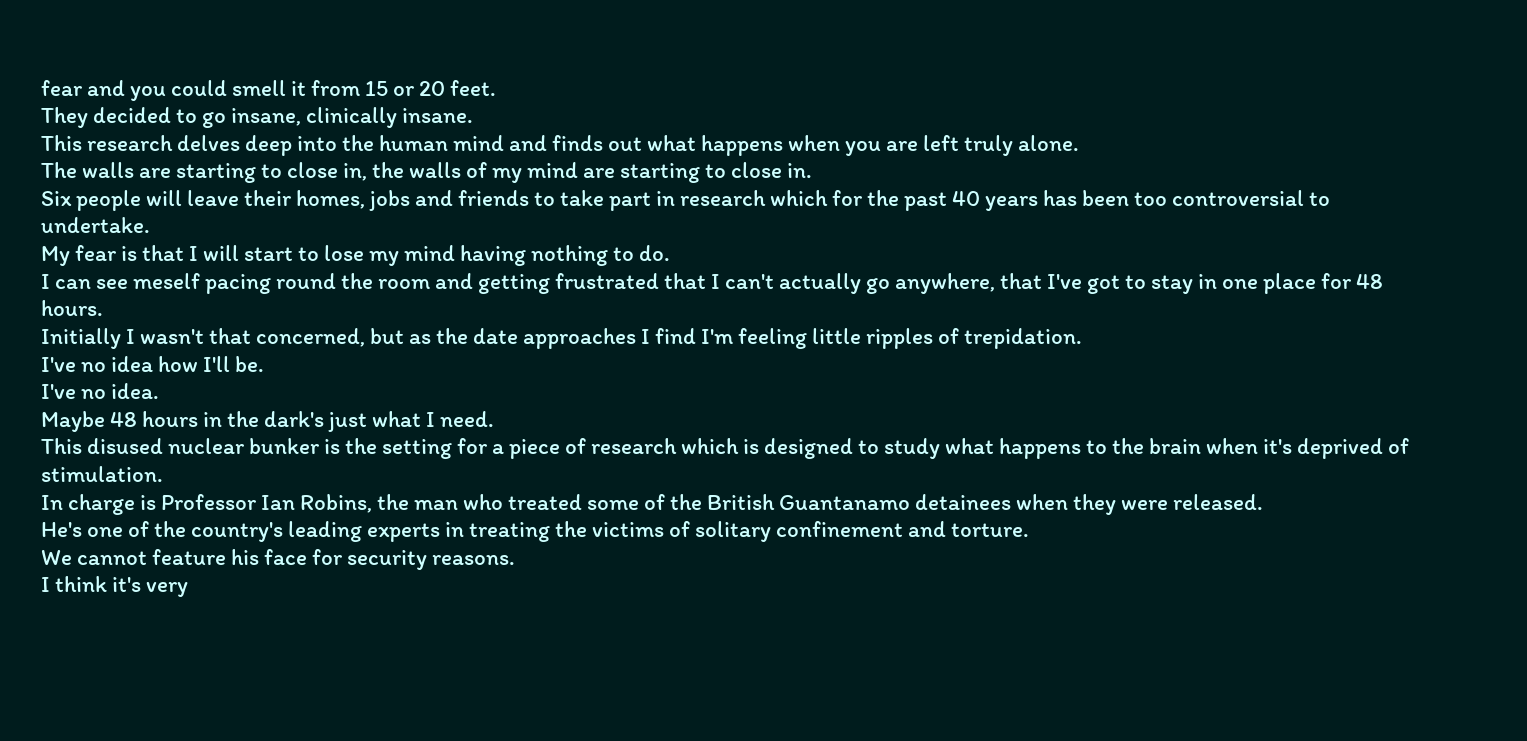fear and you could smell it from 15 or 20 feet.
They decided to go insane, clinically insane.
This research delves deep into the human mind and finds out what happens when you are left truly alone.
The walls are starting to close in, the walls of my mind are starting to close in.
Six people will leave their homes, jobs and friends to take part in research which for the past 40 years has been too controversial to undertake.
My fear is that I will start to lose my mind having nothing to do.
I can see meself pacing round the room and getting frustrated that I can't actually go anywhere, that I've got to stay in one place for 48 hours.
Initially I wasn't that concerned, but as the date approaches I find I'm feeling little ripples of trepidation.
I've no idea how I'll be.
I've no idea.
Maybe 48 hours in the dark's just what I need.
This disused nuclear bunker is the setting for a piece of research which is designed to study what happens to the brain when it's deprived of stimulation.
In charge is Professor Ian Robins, the man who treated some of the British Guantanamo detainees when they were released.
He's one of the country's leading experts in treating the victims of solitary confinement and torture.
We cannot feature his face for security reasons.
I think it's very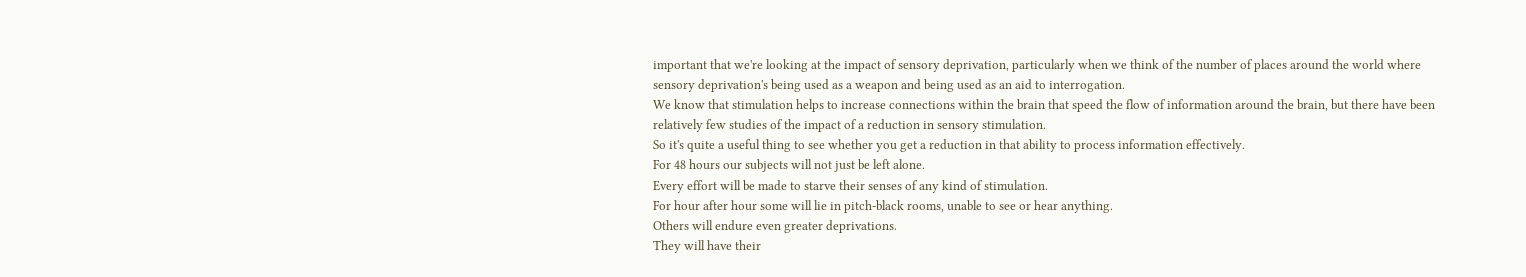important that we're looking at the impact of sensory deprivation, particularly when we think of the number of places around the world where sensory deprivation's being used as a weapon and being used as an aid to interrogation.
We know that stimulation helps to increase connections within the brain that speed the flow of information around the brain, but there have been relatively few studies of the impact of a reduction in sensory stimulation.
So it's quite a useful thing to see whether you get a reduction in that ability to process information effectively.
For 48 hours our subjects will not just be left alone.
Every effort will be made to starve their senses of any kind of stimulation.
For hour after hour some will lie in pitch-black rooms, unable to see or hear anything.
Others will endure even greater deprivations.
They will have their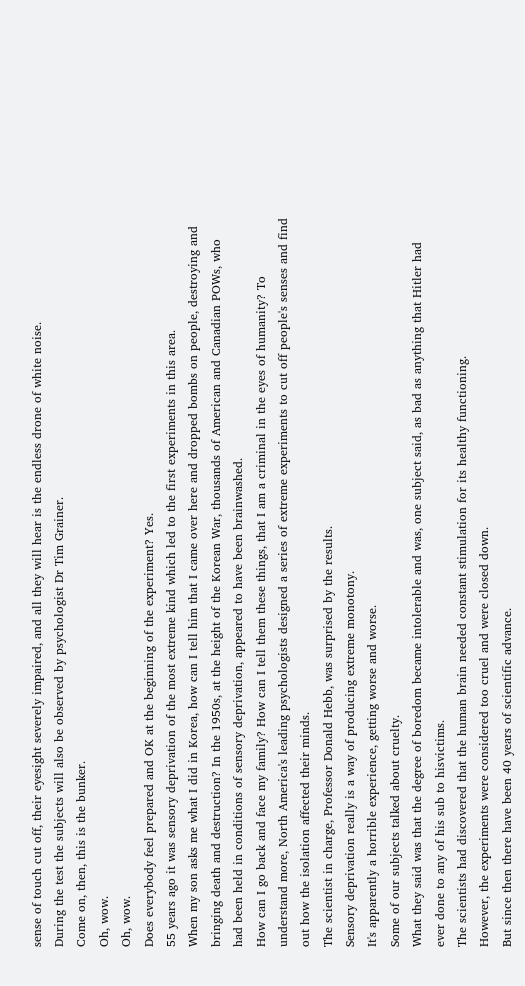sense of touch cut off, their eyesight severely impaired, and all they will hear is the endless drone of white noise.
During the test the subjects will also be observed by psychologist Dr Tim Grainer.
Come on, then, this is the bunker.
Oh, wow.
Oh, wow.
Does everybody feel prepared and OK at the beginning of the experiment? Yes.
55 years ago it was sensory deprivation of the most extreme kind which led to the first experiments in this area.
When my son asks me what I did in Korea, how can I tell him that I came over here and dropped bombs on people, destroying and bringing death and destruction? In the 1950s, at the height of the Korean War, thousands of American and Canadian POWs, who had been held in conditions of sensory deprivation, appeared to have been brainwashed.
How can I go back and face my family? How can I tell them these things, that I am a criminal in the eyes of humanity? To understand more, North America's leading psychologists designed a series of extreme experiments to cut off people's senses and find out how the isolation affected their minds.
The scientist in charge, Professor Donald Hebb, was surprised by the results.
Sensory deprivation really is a way of producing extreme monotony.
It's apparently a horrible experience, getting worse and worse.
Some of our subjects talked about cruelty.
What they said was that the degree of boredom became intolerable and was, one subject said, as bad as anything that Hitler had ever done to any of his sub to hisvictims.
The scientists had discovered that the human brain needed constant stimulation for its healthy functioning.
However, the experiments were considered too cruel and were closed down.
But since then there have been 40 years of scientific advance.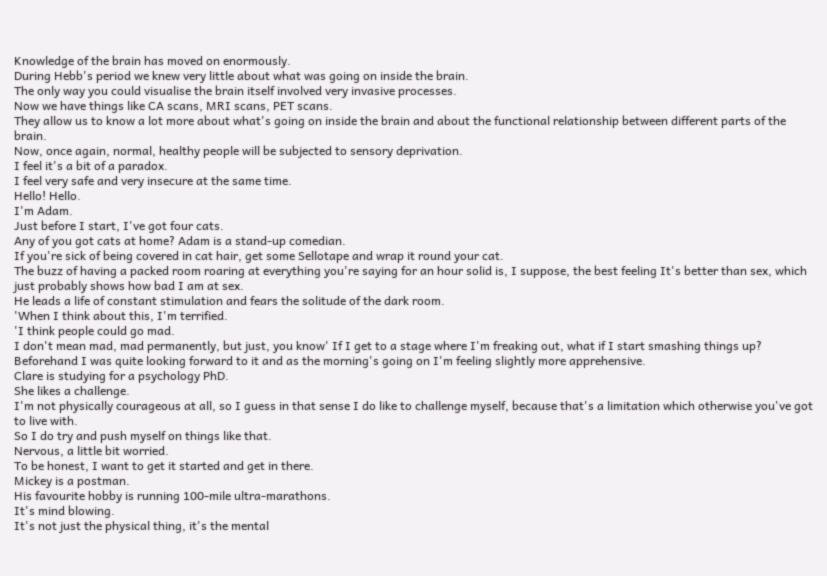Knowledge of the brain has moved on enormously.
During Hebb's period we knew very little about what was going on inside the brain.
The only way you could visualise the brain itself involved very invasive processes.
Now we have things like CA scans, MRI scans, PET scans.
They allow us to know a lot more about what's going on inside the brain and about the functional relationship between different parts of the brain.
Now, once again, normal, healthy people will be subjected to sensory deprivation.
I feel it's a bit of a paradox.
I feel very safe and very insecure at the same time.
Hello! Hello.
I'm Adam.
Just before I start, I've got four cats.
Any of you got cats at home? Adam is a stand-up comedian.
If you're sick of being covered in cat hair, get some Sellotape and wrap it round your cat.
The buzz of having a packed room roaring at everything you're saying for an hour solid is, I suppose, the best feeling It's better than sex, which just probably shows how bad I am at sex.
He leads a life of constant stimulation and fears the solitude of the dark room.
'When I think about this, I'm terrified.
'I think people could go mad.
I don't mean mad, mad permanently, but just, you know' If I get to a stage where I'm freaking out, what if I start smashing things up? Beforehand I was quite looking forward to it and as the morning's going on I'm feeling slightly more apprehensive.
Clare is studying for a psychology PhD.
She likes a challenge.
I'm not physically courageous at all, so I guess in that sense I do like to challenge myself, because that's a limitation which otherwise you've got to live with.
So I do try and push myself on things like that.
Nervous, a little bit worried.
To be honest, I want to get it started and get in there.
Mickey is a postman.
His favourite hobby is running 100-mile ultra-marathons.
It's mind blowing.
It's not just the physical thing, it's the mental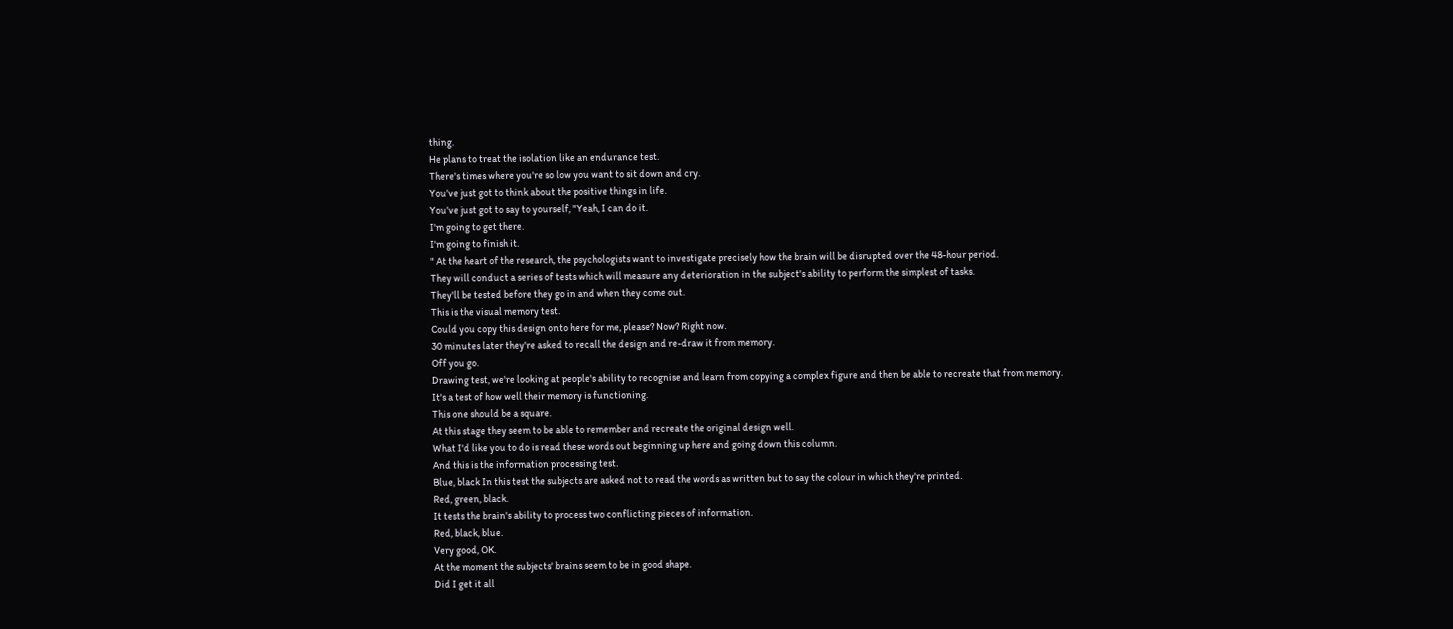thing.
He plans to treat the isolation like an endurance test.
There's times where you're so low you want to sit down and cry.
You've just got to think about the positive things in life.
You've just got to say to yourself, "Yeah, I can do it.
I'm going to get there.
I'm going to finish it.
" At the heart of the research, the psychologists want to investigate precisely how the brain will be disrupted over the 48-hour period.
They will conduct a series of tests which will measure any deterioration in the subject's ability to perform the simplest of tasks.
They'll be tested before they go in and when they come out.
This is the visual memory test.
Could you copy this design onto here for me, please? Now? Right now.
30 minutes later they're asked to recall the design and re-draw it from memory.
Off you go.
Drawing test, we're looking at people's ability to recognise and learn from copying a complex figure and then be able to recreate that from memory.
It's a test of how well their memory is functioning.
This one should be a square.
At this stage they seem to be able to remember and recreate the original design well.
What I'd like you to do is read these words out beginning up here and going down this column.
And this is the information processing test.
Blue, black In this test the subjects are asked not to read the words as written but to say the colour in which they're printed.
Red, green, black.
It tests the brain's ability to process two conflicting pieces of information.
Red, black, blue.
Very good, OK.
At the moment the subjects' brains seem to be in good shape.
Did I get it all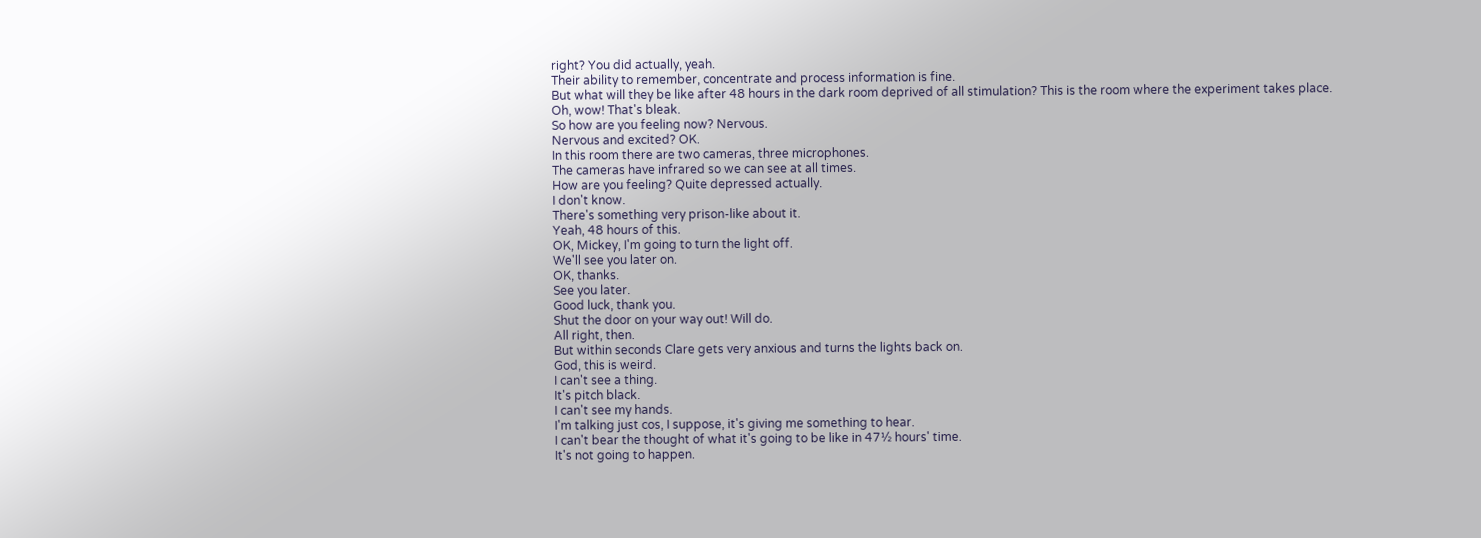right? You did actually, yeah.
Their ability to remember, concentrate and process information is fine.
But what will they be like after 48 hours in the dark room deprived of all stimulation? This is the room where the experiment takes place.
Oh, wow! That's bleak.
So how are you feeling now? Nervous.
Nervous and excited? OK.
In this room there are two cameras, three microphones.
The cameras have infrared so we can see at all times.
How are you feeling? Quite depressed actually.
I don't know.
There's something very prison-like about it.
Yeah, 48 hours of this.
OK, Mickey, I'm going to turn the light off.
We'll see you later on.
OK, thanks.
See you later.
Good luck, thank you.
Shut the door on your way out! Will do.
All right, then.
But within seconds Clare gets very anxious and turns the lights back on.
God, this is weird.
I can't see a thing.
It's pitch black.
I can't see my hands.
I'm talking just cos, I suppose, it's giving me something to hear.
I can't bear the thought of what it's going to be like in 47½ hours' time.
It's not going to happen.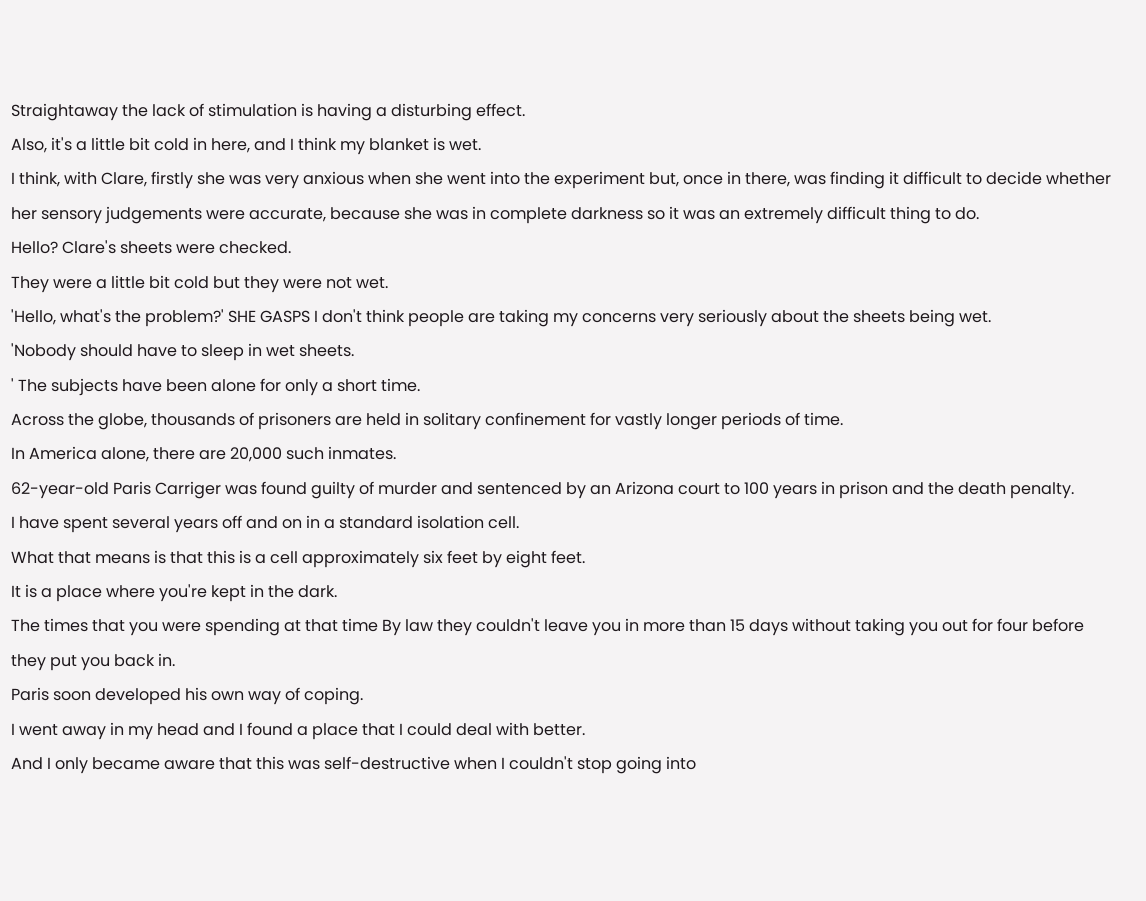Straightaway the lack of stimulation is having a disturbing effect.
Also, it's a little bit cold in here, and I think my blanket is wet.
I think, with Clare, firstly she was very anxious when she went into the experiment but, once in there, was finding it difficult to decide whether her sensory judgements were accurate, because she was in complete darkness so it was an extremely difficult thing to do.
Hello? Clare's sheets were checked.
They were a little bit cold but they were not wet.
'Hello, what's the problem?' SHE GASPS I don't think people are taking my concerns very seriously about the sheets being wet.
'Nobody should have to sleep in wet sheets.
' The subjects have been alone for only a short time.
Across the globe, thousands of prisoners are held in solitary confinement for vastly longer periods of time.
In America alone, there are 20,000 such inmates.
62-year-old Paris Carriger was found guilty of murder and sentenced by an Arizona court to 100 years in prison and the death penalty.
I have spent several years off and on in a standard isolation cell.
What that means is that this is a cell approximately six feet by eight feet.
It is a place where you're kept in the dark.
The times that you were spending at that time By law they couldn't leave you in more than 15 days without taking you out for four before they put you back in.
Paris soon developed his own way of coping.
I went away in my head and I found a place that I could deal with better.
And I only became aware that this was self-destructive when I couldn't stop going into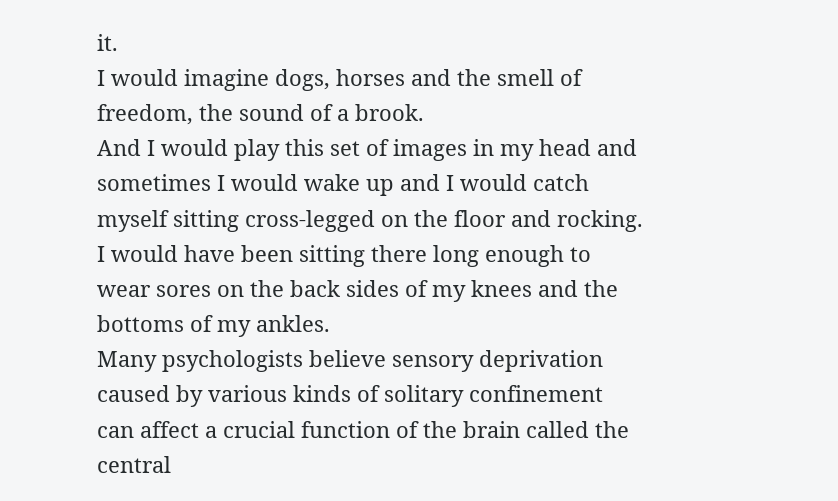it.
I would imagine dogs, horses and the smell of freedom, the sound of a brook.
And I would play this set of images in my head and sometimes I would wake up and I would catch myself sitting cross-legged on the floor and rocking.
I would have been sitting there long enough to wear sores on the back sides of my knees and the bottoms of my ankles.
Many psychologists believe sensory deprivation caused by various kinds of solitary confinement can affect a crucial function of the brain called the central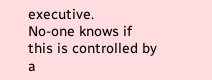executive.
No-one knows if this is controlled by a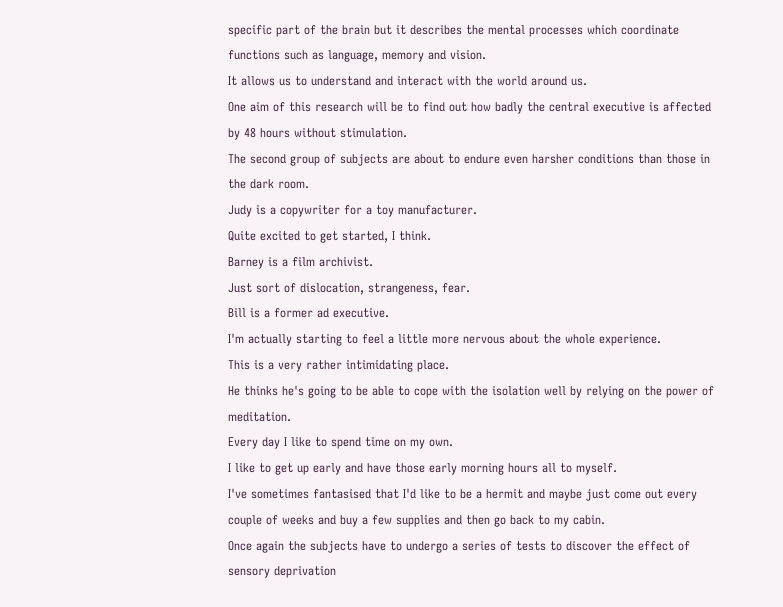specific part of the brain but it describes the mental processes which coordinate functions such as language, memory and vision.
It allows us to understand and interact with the world around us.
One aim of this research will be to find out how badly the central executive is affected by 48 hours without stimulation.
The second group of subjects are about to endure even harsher conditions than those in the dark room.
Judy is a copywriter for a toy manufacturer.
Quite excited to get started, I think.
Barney is a film archivist.
Just sort of dislocation, strangeness, fear.
Bill is a former ad executive.
I'm actually starting to feel a little more nervous about the whole experience.
This is a very rather intimidating place.
He thinks he's going to be able to cope with the isolation well by relying on the power of meditation.
Every day I like to spend time on my own.
I like to get up early and have those early morning hours all to myself.
I've sometimes fantasised that I'd like to be a hermit and maybe just come out every couple of weeks and buy a few supplies and then go back to my cabin.
Once again the subjects have to undergo a series of tests to discover the effect of sensory deprivation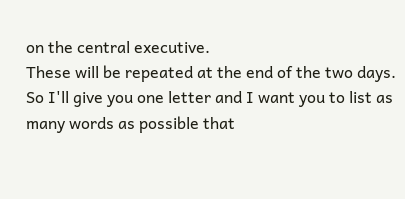on the central executive.
These will be repeated at the end of the two days.
So I'll give you one letter and I want you to list as many words as possible that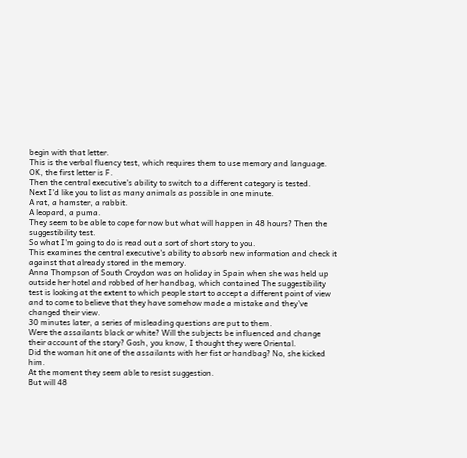begin with that letter.
This is the verbal fluency test, which requires them to use memory and language.
OK, the first letter is F.
Then the central executive's ability to switch to a different category is tested.
Next I'd like you to list as many animals as possible in one minute.
A rat, a hamster, a rabbit.
A leopard, a puma.
They seem to be able to cope for now but what will happen in 48 hours? Then the suggestibility test.
So what I'm going to do is read out a sort of short story to you.
This examines the central executive's ability to absorb new information and check it against that already stored in the memory.
Anna Thompson of South Croydon was on holiday in Spain when she was held up outside her hotel and robbed of her handbag, which contained The suggestibility test is looking at the extent to which people start to accept a different point of view and to come to believe that they have somehow made a mistake and they've changed their view.
30 minutes later, a series of misleading questions are put to them.
Were the assailants black or white? Will the subjects be influenced and change their account of the story? Gosh, you know, I thought they were Oriental.
Did the woman hit one of the assailants with her fist or handbag? No, she kicked him.
At the moment they seem able to resist suggestion.
But will 48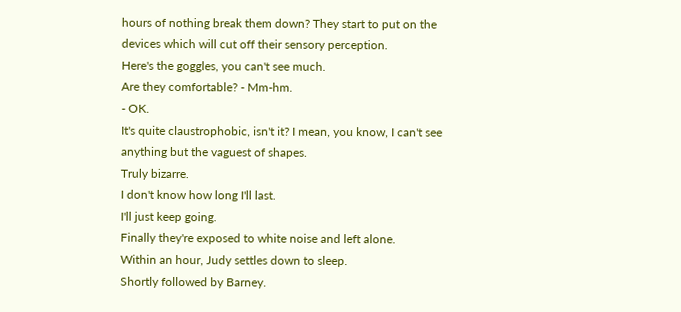hours of nothing break them down? They start to put on the devices which will cut off their sensory perception.
Here's the goggles, you can't see much.
Are they comfortable? - Mm-hm.
- OK.
It's quite claustrophobic, isn't it? I mean, you know, I can't see anything but the vaguest of shapes.
Truly bizarre.
I don't know how long I'll last.
I'll just keep going.
Finally they're exposed to white noise and left alone.
Within an hour, Judy settles down to sleep.
Shortly followed by Barney.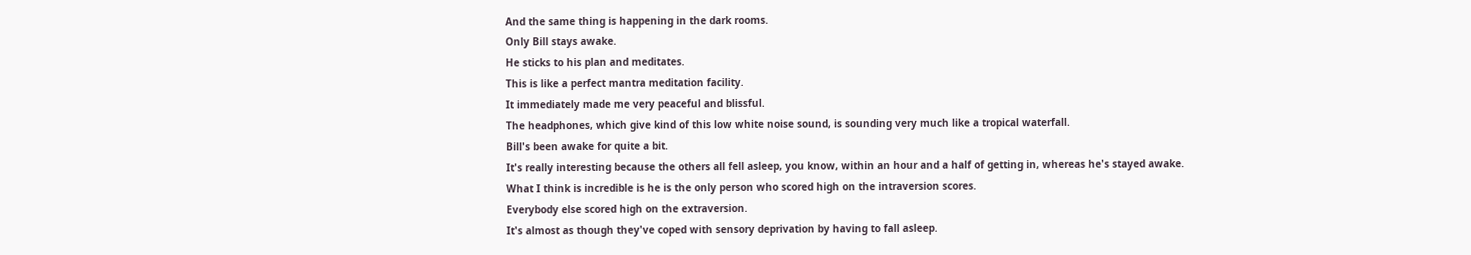And the same thing is happening in the dark rooms.
Only Bill stays awake.
He sticks to his plan and meditates.
This is like a perfect mantra meditation facility.
It immediately made me very peaceful and blissful.
The headphones, which give kind of this low white noise sound, is sounding very much like a tropical waterfall.
Bill's been awake for quite a bit.
It's really interesting because the others all fell asleep, you know, within an hour and a half of getting in, whereas he's stayed awake.
What I think is incredible is he is the only person who scored high on the intraversion scores.
Everybody else scored high on the extraversion.
It's almost as though they've coped with sensory deprivation by having to fall asleep.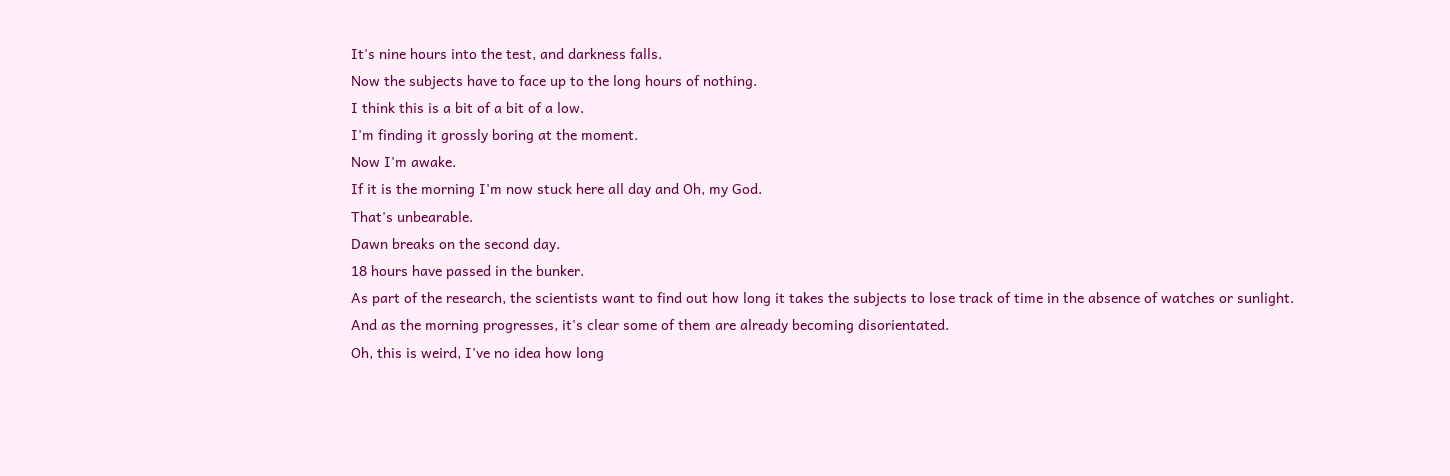It's nine hours into the test, and darkness falls.
Now the subjects have to face up to the long hours of nothing.
I think this is a bit of a bit of a low.
I'm finding it grossly boring at the moment.
Now I'm awake.
If it is the morning I'm now stuck here all day and Oh, my God.
That's unbearable.
Dawn breaks on the second day.
18 hours have passed in the bunker.
As part of the research, the scientists want to find out how long it takes the subjects to lose track of time in the absence of watches or sunlight.
And as the morning progresses, it's clear some of them are already becoming disorientated.
Oh, this is weird, I've no idea how long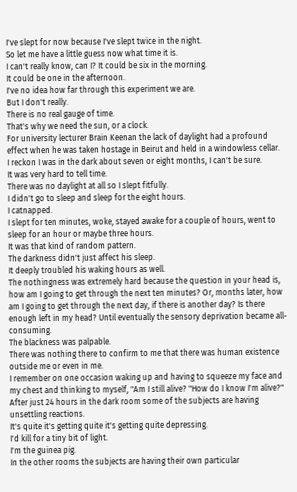I've slept for now because I've slept twice in the night.
So let me have a little guess now what time it is.
I can't really know, can I? It could be six in the morning.
It could be one in the afternoon.
I've no idea how far through this experiment we are.
But I don't really.
There is no real gauge of time.
That's why we need the sun, or a clock.
For university lecturer Brain Keenan the lack of daylight had a profound effect when he was taken hostage in Beirut and held in a windowless cellar.
I reckon I was in the dark about seven or eight months, I can't be sure.
It was very hard to tell time.
There was no daylight at all so I slept fitfully.
I didn't go to sleep and sleep for the eight hours.
I catnapped.
I slept for ten minutes, woke, stayed awake for a couple of hours, went to sleep for an hour or maybe three hours.
It was that kind of random pattern.
The darkness didn't just affect his sleep.
It deeply troubled his waking hours as well.
The nothingness was extremely hard because the question in your head is, how am I going to get through the next ten minutes? Or, months later, how am I going to get through the next day, if there is another day? Is there enough left in my head? Until eventually the sensory deprivation became all-consuming.
The blackness was palpable.
There was nothing there to confirm to me that there was human existence outside me or even in me.
I remember on one occasion waking up and having to squeeze my face and my chest and thinking to myself, "Am I still alive? "How do I know I'm alive?" After just 24 hours in the dark room some of the subjects are having unsettling reactions.
It's quite it's getting quite it's getting quite depressing.
I'd kill for a tiny bit of light.
I'm the guinea pig.
In the other rooms the subjects are having their own particular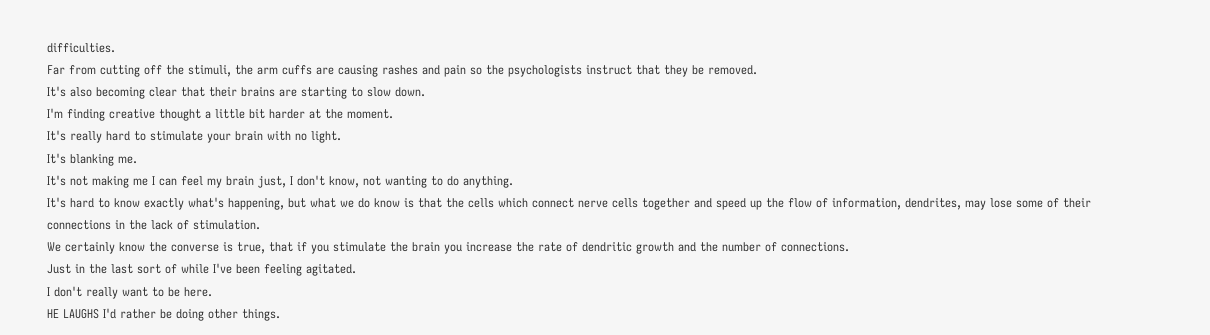difficulties.
Far from cutting off the stimuli, the arm cuffs are causing rashes and pain so the psychologists instruct that they be removed.
It's also becoming clear that their brains are starting to slow down.
I'm finding creative thought a little bit harder at the moment.
It's really hard to stimulate your brain with no light.
It's blanking me.
It's not making me I can feel my brain just, I don't know, not wanting to do anything.
It's hard to know exactly what's happening, but what we do know is that the cells which connect nerve cells together and speed up the flow of information, dendrites, may lose some of their connections in the lack of stimulation.
We certainly know the converse is true, that if you stimulate the brain you increase the rate of dendritic growth and the number of connections.
Just in the last sort of while I've been feeling agitated.
I don't really want to be here.
HE LAUGHS I'd rather be doing other things.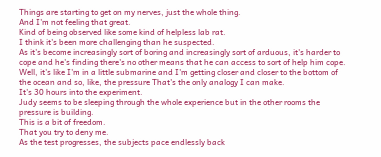Things are starting to get on my nerves, just the whole thing.
And I'm not feeling that great.
Kind of being observed like some kind of helpless lab rat.
I think it's been more challenging than he suspected.
As it's become increasingly sort of boring and increasingly sort of arduous, it's harder to cope and he's finding there's no other means that he can access to sort of help him cope.
Well, it's like I'm in a little submarine and I'm getting closer and closer to the bottom of the ocean and so, like, the pressure That's the only analogy I can make.
It's 30 hours into the experiment.
Judy seems to be sleeping through the whole experience but in the other rooms the pressure is building.
This is a bit of freedom.
That you try to deny me.
As the test progresses, the subjects pace endlessly back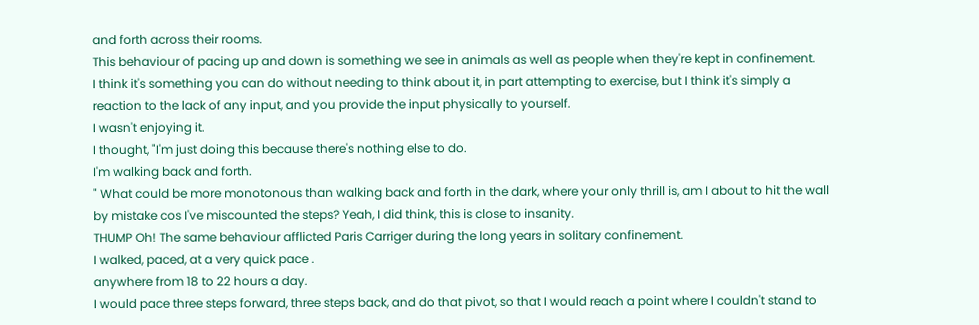and forth across their rooms.
This behaviour of pacing up and down is something we see in animals as well as people when they're kept in confinement.
I think it's something you can do without needing to think about it, in part attempting to exercise, but I think it's simply a reaction to the lack of any input, and you provide the input physically to yourself.
I wasn't enjoying it.
I thought, "I'm just doing this because there's nothing else to do.
I'm walking back and forth.
" What could be more monotonous than walking back and forth in the dark, where your only thrill is, am I about to hit the wall by mistake cos I've miscounted the steps? Yeah, I did think, this is close to insanity.
THUMP Oh! The same behaviour afflicted Paris Carriger during the long years in solitary confinement.
I walked, paced, at a very quick pace .
anywhere from 18 to 22 hours a day.
I would pace three steps forward, three steps back, and do that pivot, so that I would reach a point where I couldn't stand to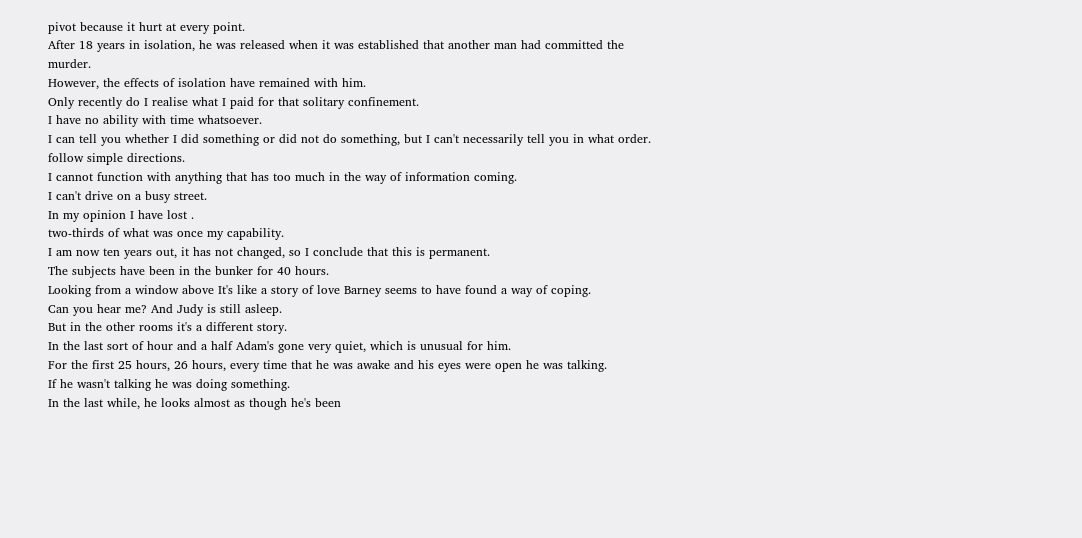pivot because it hurt at every point.
After 18 years in isolation, he was released when it was established that another man had committed the murder.
However, the effects of isolation have remained with him.
Only recently do I realise what I paid for that solitary confinement.
I have no ability with time whatsoever.
I can tell you whether I did something or did not do something, but I can't necessarily tell you in what order.
follow simple directions.
I cannot function with anything that has too much in the way of information coming.
I can't drive on a busy street.
In my opinion I have lost .
two-thirds of what was once my capability.
I am now ten years out, it has not changed, so I conclude that this is permanent.
The subjects have been in the bunker for 40 hours.
Looking from a window above It's like a story of love Barney seems to have found a way of coping.
Can you hear me? And Judy is still asleep.
But in the other rooms it's a different story.
In the last sort of hour and a half Adam's gone very quiet, which is unusual for him.
For the first 25 hours, 26 hours, every time that he was awake and his eyes were open he was talking.
If he wasn't talking he was doing something.
In the last while, he looks almost as though he's been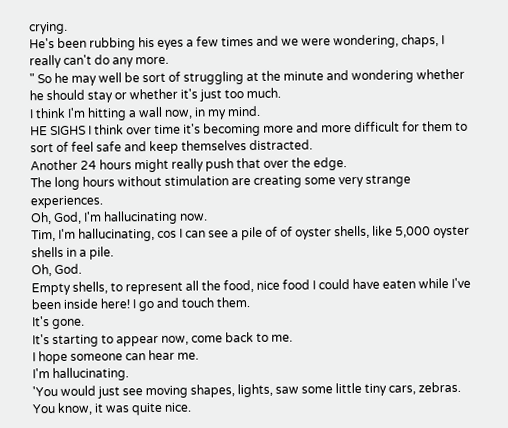crying.
He's been rubbing his eyes a few times and we were wondering, chaps, I really can't do any more.
" So he may well be sort of struggling at the minute and wondering whether he should stay or whether it's just too much.
I think I'm hitting a wall now, in my mind.
HE SIGHS I think over time it's becoming more and more difficult for them to sort of feel safe and keep themselves distracted.
Another 24 hours might really push that over the edge.
The long hours without stimulation are creating some very strange experiences.
Oh, God, I'm hallucinating now.
Tim, I'm hallucinating, cos I can see a pile of of oyster shells, like 5,000 oyster shells in a pile.
Oh, God.
Empty shells, to represent all the food, nice food I could have eaten while I've been inside here! I go and touch them.
It's gone.
It's starting to appear now, come back to me.
I hope someone can hear me.
I'm hallucinating.
'You would just see moving shapes, lights, saw some little tiny cars, zebras.
You know, it was quite nice.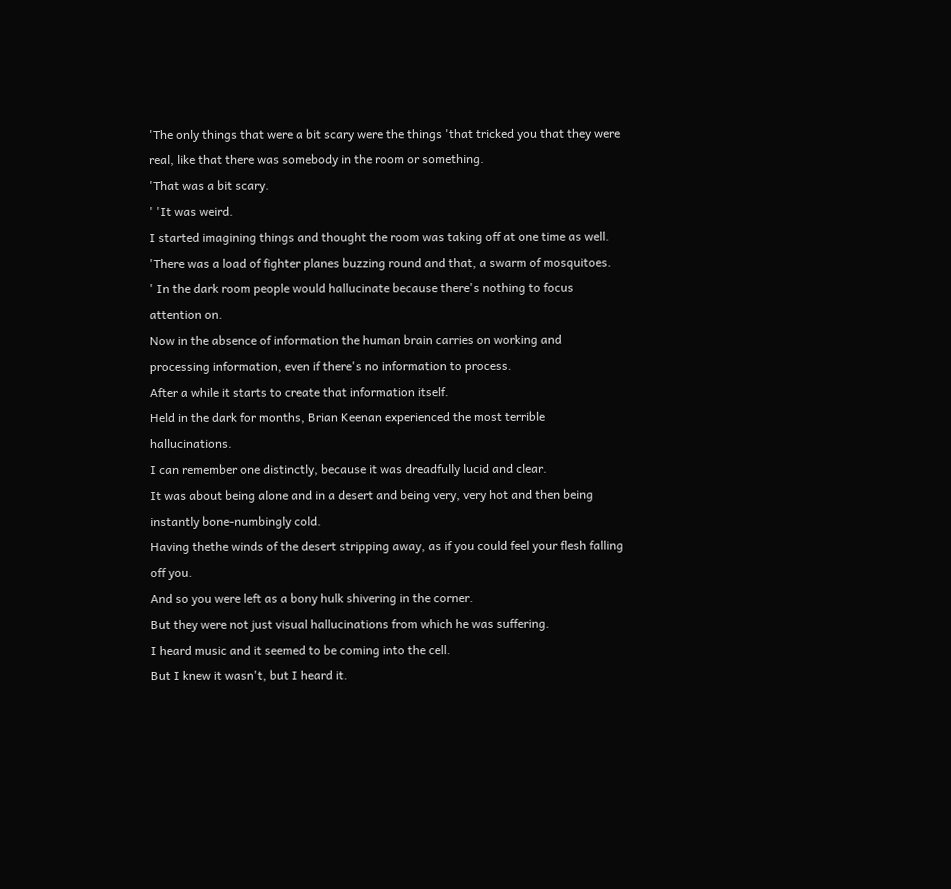'The only things that were a bit scary were the things 'that tricked you that they were real, like that there was somebody in the room or something.
'That was a bit scary.
' 'It was weird.
I started imagining things and thought the room was taking off at one time as well.
'There was a load of fighter planes buzzing round and that, a swarm of mosquitoes.
' In the dark room people would hallucinate because there's nothing to focus attention on.
Now in the absence of information the human brain carries on working and processing information, even if there's no information to process.
After a while it starts to create that information itself.
Held in the dark for months, Brian Keenan experienced the most terrible hallucinations.
I can remember one distinctly, because it was dreadfully lucid and clear.
It was about being alone and in a desert and being very, very hot and then being instantly bone-numbingly cold.
Having thethe winds of the desert stripping away, as if you could feel your flesh falling off you.
And so you were left as a bony hulk shivering in the corner.
But they were not just visual hallucinations from which he was suffering.
I heard music and it seemed to be coming into the cell.
But I knew it wasn't, but I heard it.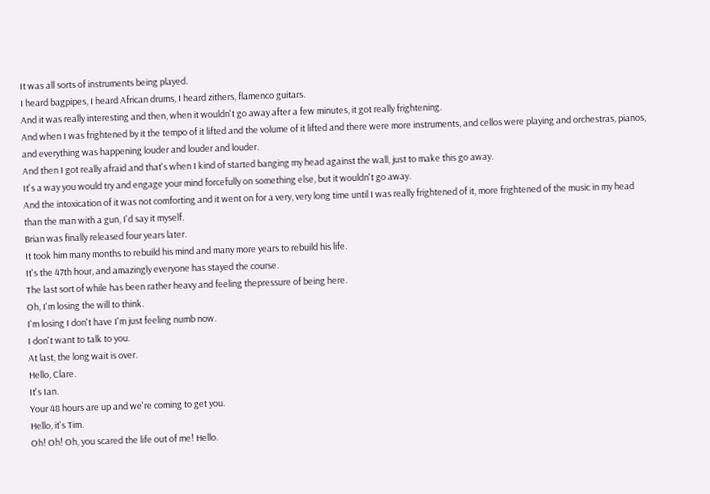It was all sorts of instruments being played.
I heard bagpipes, I heard African drums, I heard zithers, flamenco guitars.
And it was really interesting and then, when it wouldn't go away after a few minutes, it got really frightening.
And when I was frightened by it the tempo of it lifted and the volume of it lifted and there were more instruments, and cellos were playing and orchestras, pianos, and everything was happening louder and louder and louder.
And then I got really afraid and that's when I kind of started banging my head against the wall, just to make this go away.
It's a way you would try and engage your mind forcefully on something else, but it wouldn't go away.
And the intoxication of it was not comforting and it went on for a very, very long time until I was really frightened of it, more frightened of the music in my head than the man with a gun, I'd say it myself.
Brian was finally released four years later.
It took him many months to rebuild his mind and many more years to rebuild his life.
It's the 47th hour, and amazingly everyone has stayed the course.
The last sort of while has been rather heavy and feeling thepressure of being here.
Oh, I'm losing the will to think.
I'm losing I don't have I'm just feeling numb now.
I don't want to talk to you.
At last, the long wait is over.
Hello, Clare.
It's Ian.
Your 48 hours are up and we're coming to get you.
Hello, it's Tim.
Oh! Oh! Oh, you scared the life out of me! Hello.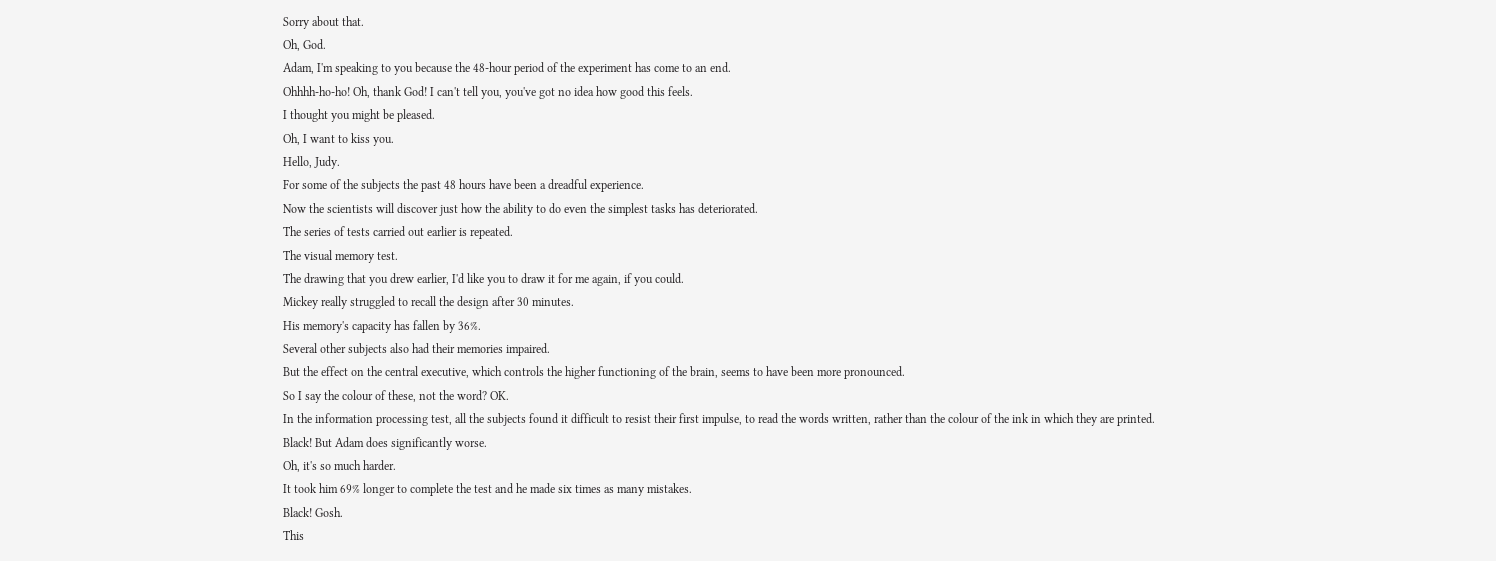Sorry about that.
Oh, God.
Adam, I'm speaking to you because the 48-hour period of the experiment has come to an end.
Ohhhh-ho-ho! Oh, thank God! I can't tell you, you've got no idea how good this feels.
I thought you might be pleased.
Oh, I want to kiss you.
Hello, Judy.
For some of the subjects the past 48 hours have been a dreadful experience.
Now the scientists will discover just how the ability to do even the simplest tasks has deteriorated.
The series of tests carried out earlier is repeated.
The visual memory test.
The drawing that you drew earlier, I'd like you to draw it for me again, if you could.
Mickey really struggled to recall the design after 30 minutes.
His memory's capacity has fallen by 36%.
Several other subjects also had their memories impaired.
But the effect on the central executive, which controls the higher functioning of the brain, seems to have been more pronounced.
So I say the colour of these, not the word? OK.
In the information processing test, all the subjects found it difficult to resist their first impulse, to read the words written, rather than the colour of the ink in which they are printed.
Black! But Adam does significantly worse.
Oh, it's so much harder.
It took him 69% longer to complete the test and he made six times as many mistakes.
Black! Gosh.
This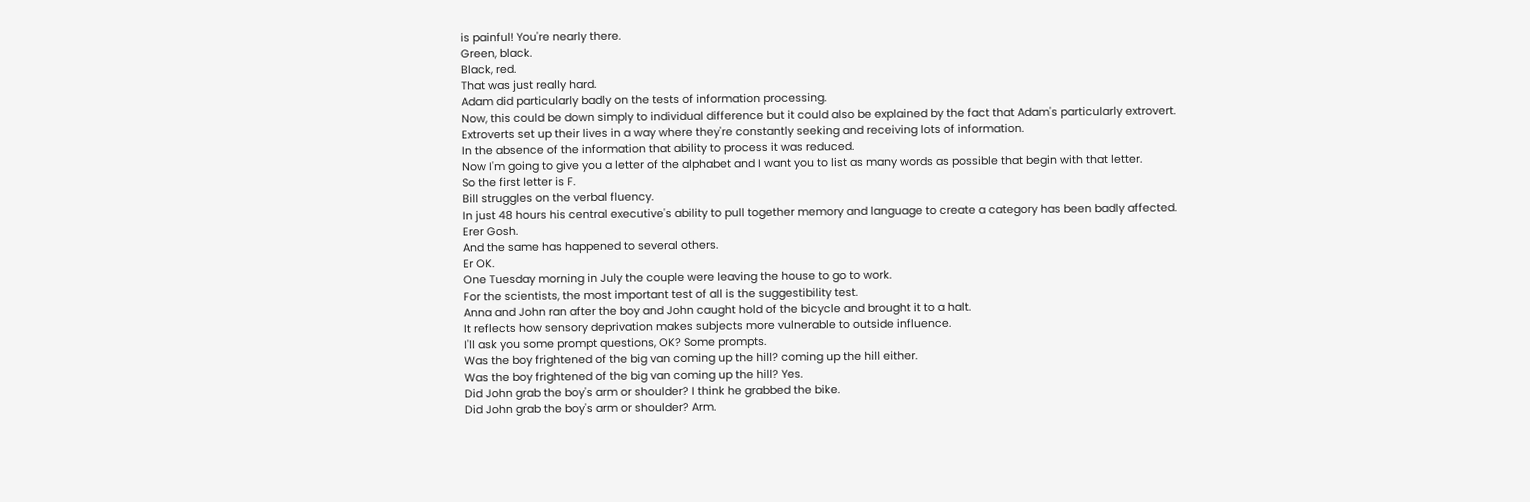is painful! You're nearly there.
Green, black.
Black, red.
That was just really hard.
Adam did particularly badly on the tests of information processing.
Now, this could be down simply to individual difference but it could also be explained by the fact that Adam's particularly extrovert.
Extroverts set up their lives in a way where they're constantly seeking and receiving lots of information.
In the absence of the information that ability to process it was reduced.
Now I'm going to give you a letter of the alphabet and I want you to list as many words as possible that begin with that letter.
So the first letter is F.
Bill struggles on the verbal fluency.
In just 48 hours his central executive's ability to pull together memory and language to create a category has been badly affected.
Erer Gosh.
And the same has happened to several others.
Er OK.
One Tuesday morning in July the couple were leaving the house to go to work.
For the scientists, the most important test of all is the suggestibility test.
Anna and John ran after the boy and John caught hold of the bicycle and brought it to a halt.
It reflects how sensory deprivation makes subjects more vulnerable to outside influence.
I'll ask you some prompt questions, OK? Some prompts.
Was the boy frightened of the big van coming up the hill? coming up the hill either.
Was the boy frightened of the big van coming up the hill? Yes.
Did John grab the boy's arm or shoulder? I think he grabbed the bike.
Did John grab the boy's arm or shoulder? Arm.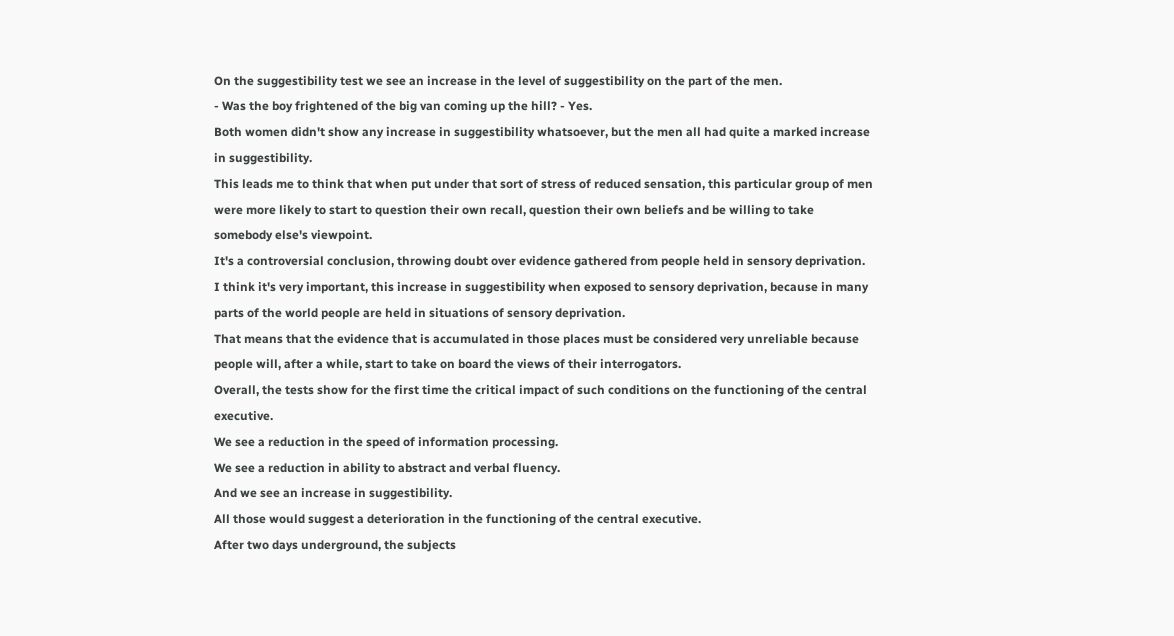On the suggestibility test we see an increase in the level of suggestibility on the part of the men.
- Was the boy frightened of the big van coming up the hill? - Yes.
Both women didn't show any increase in suggestibility whatsoever, but the men all had quite a marked increase in suggestibility.
This leads me to think that when put under that sort of stress of reduced sensation, this particular group of men were more likely to start to question their own recall, question their own beliefs and be willing to take somebody else's viewpoint.
It's a controversial conclusion, throwing doubt over evidence gathered from people held in sensory deprivation.
I think it's very important, this increase in suggestibility when exposed to sensory deprivation, because in many parts of the world people are held in situations of sensory deprivation.
That means that the evidence that is accumulated in those places must be considered very unreliable because people will, after a while, start to take on board the views of their interrogators.
Overall, the tests show for the first time the critical impact of such conditions on the functioning of the central executive.
We see a reduction in the speed of information processing.
We see a reduction in ability to abstract and verbal fluency.
And we see an increase in suggestibility.
All those would suggest a deterioration in the functioning of the central executive.
After two days underground, the subjects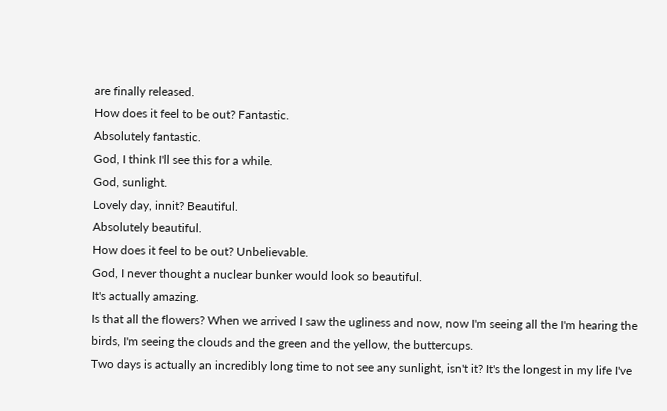are finally released.
How does it feel to be out? Fantastic.
Absolutely fantastic.
God, I think I'll see this for a while.
God, sunlight.
Lovely day, innit? Beautiful.
Absolutely beautiful.
How does it feel to be out? Unbelievable.
God, I never thought a nuclear bunker would look so beautiful.
It's actually amazing.
Is that all the flowers? When we arrived I saw the ugliness and now, now I'm seeing all the I'm hearing the birds, I'm seeing the clouds and the green and the yellow, the buttercups.
Two days is actually an incredibly long time to not see any sunlight, isn't it? It's the longest in my life I've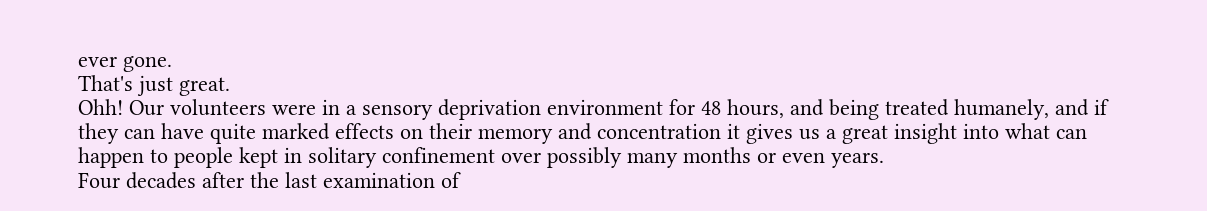ever gone.
That's just great.
Ohh! Our volunteers were in a sensory deprivation environment for 48 hours, and being treated humanely, and if they can have quite marked effects on their memory and concentration it gives us a great insight into what can happen to people kept in solitary confinement over possibly many months or even years.
Four decades after the last examination of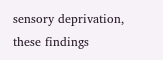sensory deprivation, these findings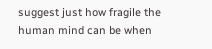suggest just how fragile the human mind can be when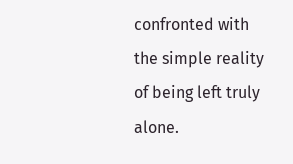confronted with the simple reality of being left truly alone.